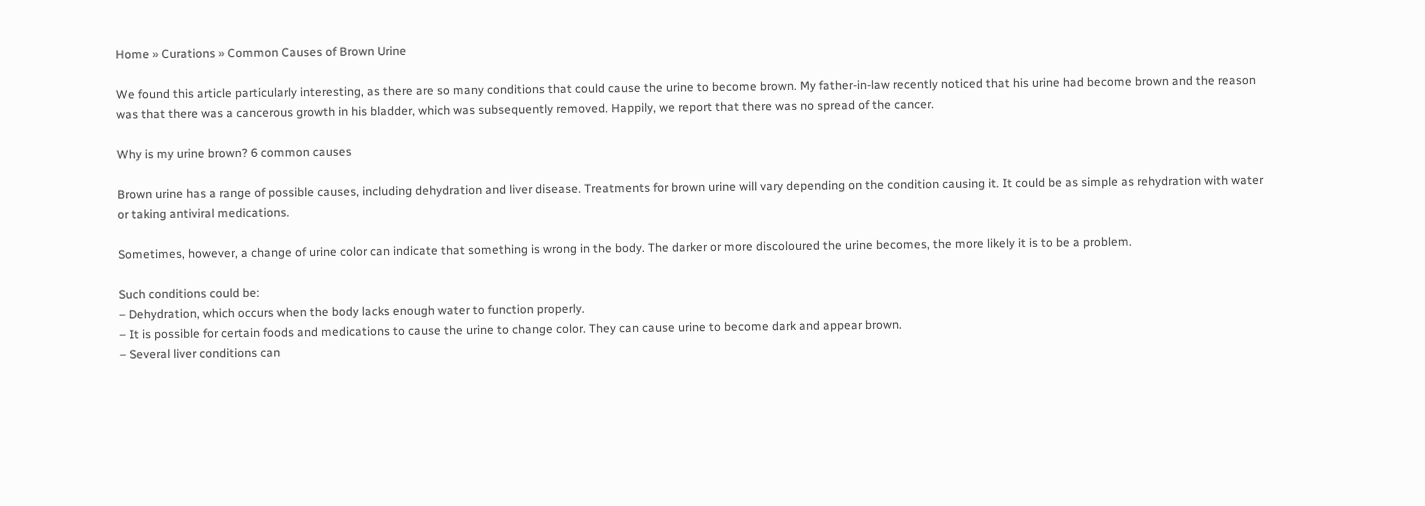Home » Curations » Common Causes of Brown Urine

We found this article particularly interesting, as there are so many conditions that could cause the urine to become brown. My father-in-law recently noticed that his urine had become brown and the reason was that there was a cancerous growth in his bladder, which was subsequently removed. Happily, we report that there was no spread of the cancer.

Why is my urine brown? 6 common causes

Brown urine has a range of possible causes, including dehydration and liver disease. Treatments for brown urine will vary depending on the condition causing it. It could be as simple as rehydration with water or taking antiviral medications.

Sometimes, however, a change of urine color can indicate that something is wrong in the body. The darker or more discoloured the urine becomes, the more likely it is to be a problem.

Such conditions could be:
– Dehydration, which occurs when the body lacks enough water to function properly.
– It is possible for certain foods and medications to cause the urine to change color. They can cause urine to become dark and appear brown.
– Several liver conditions can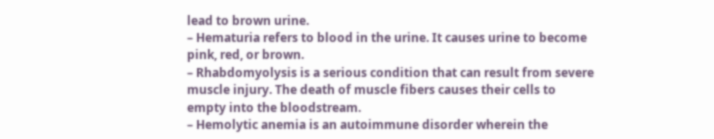lead to brown urine.
– Hematuria refers to blood in the urine. It causes urine to become pink, red, or brown.
– Rhabdomyolysis is a serious condition that can result from severe muscle injury. The death of muscle fibers causes their cells to empty into the bloodstream.
– Hemolytic anemia is an autoimmune disorder wherein the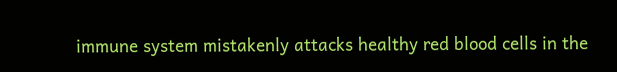immune system mistakenly attacks healthy red blood cells in the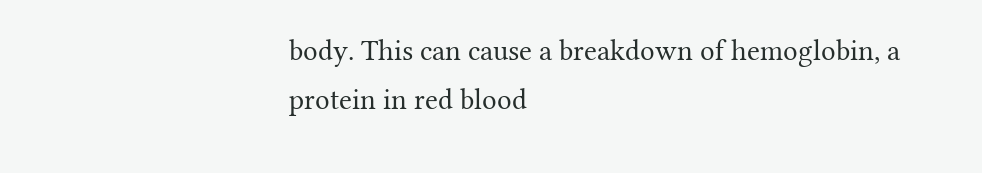body. This can cause a breakdown of hemoglobin, a protein in red blood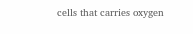cells that carries oxygen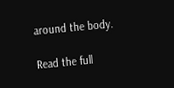around the body.

Read the full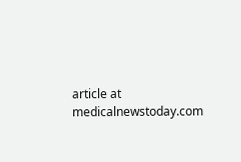article at medicalnewstoday.com